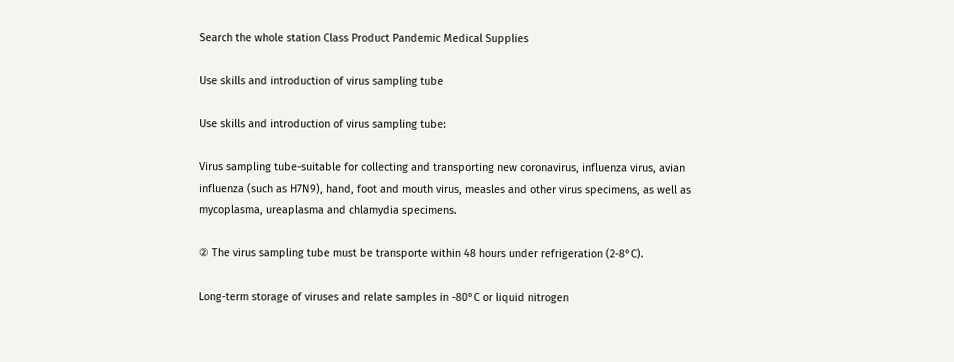Search the whole station Class Product Pandemic Medical Supplies

Use skills and introduction of virus sampling tube

Use skills and introduction of virus sampling tube:

Virus sampling tube-suitable for collecting and transporting new coronavirus, influenza virus, avian influenza (such as H7N9), hand, foot and mouth virus, measles and other virus specimens, as well as mycoplasma, ureaplasma and chlamydia specimens.

② The virus sampling tube must be transporte within 48 hours under refrigeration (2-8°C).

Long-term storage of viruses and relate samples in -80°C or liquid nitrogen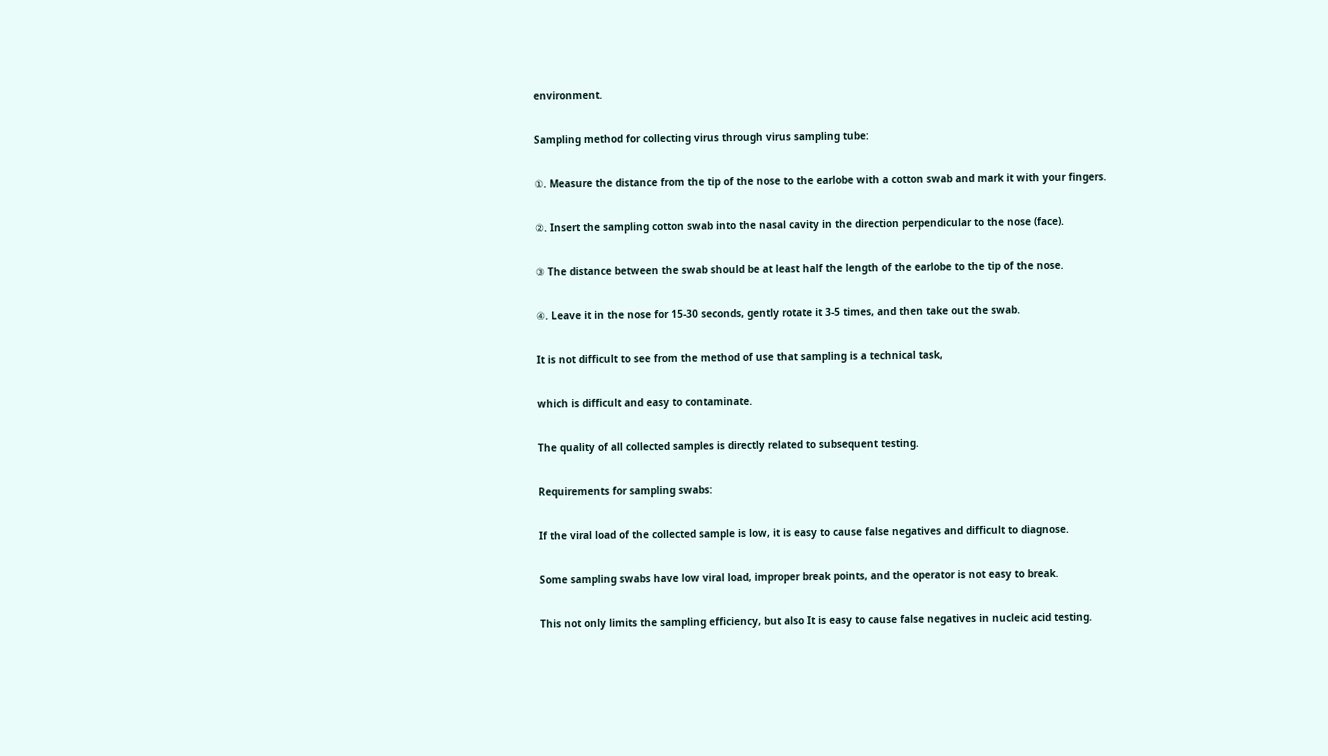environment.

Sampling method for collecting virus through virus sampling tube:

①. Measure the distance from the tip of the nose to the earlobe with a cotton swab and mark it with your fingers.

②. Insert the sampling cotton swab into the nasal cavity in the direction perpendicular to the nose (face).

③ The distance between the swab should be at least half the length of the earlobe to the tip of the nose.

④. Leave it in the nose for 15-30 seconds, gently rotate it 3-5 times, and then take out the swab.

It is not difficult to see from the method of use that sampling is a technical task,

which is difficult and easy to contaminate.

The quality of all collected samples is directly related to subsequent testing.

Requirements for sampling swabs:

If the viral load of the collected sample is low, it is easy to cause false negatives and difficult to diagnose.

Some sampling swabs have low viral load, improper break points, and the operator is not easy to break.

This not only limits the sampling efficiency, but also It is easy to cause false negatives in nucleic acid testing.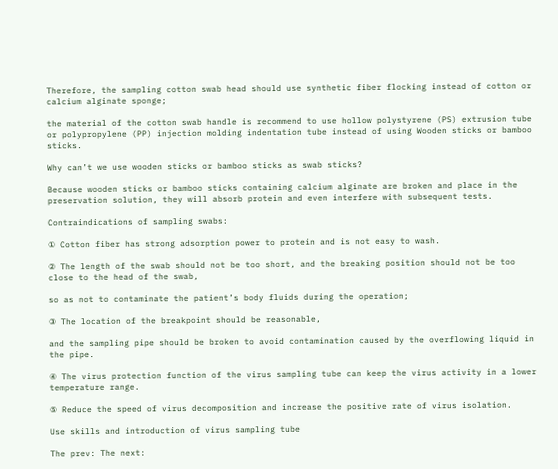Therefore, the sampling cotton swab head should use synthetic fiber flocking instead of cotton or calcium alginate sponge;

the material of the cotton swab handle is recommend to use hollow polystyrene (PS) extrusion tube or polypropylene (PP) injection molding indentation tube instead of using Wooden sticks or bamboo sticks.

Why can’t we use wooden sticks or bamboo sticks as swab sticks?

Because wooden sticks or bamboo sticks containing calcium alginate are broken and place in the preservation solution, they will absorb protein and even interfere with subsequent tests.

Contraindications of sampling swabs:

① Cotton fiber has strong adsorption power to protein and is not easy to wash.

② The length of the swab should not be too short, and the breaking position should not be too close to the head of the swab,

so as not to contaminate the patient’s body fluids during the operation;

③ The location of the breakpoint should be reasonable,

and the sampling pipe should be broken to avoid contamination caused by the overflowing liquid in the pipe.

④ The virus protection function of the virus sampling tube can keep the virus activity in a lower temperature range.

⑤ Reduce the speed of virus decomposition and increase the positive rate of virus isolation.

Use skills and introduction of virus sampling tube

The prev: The next: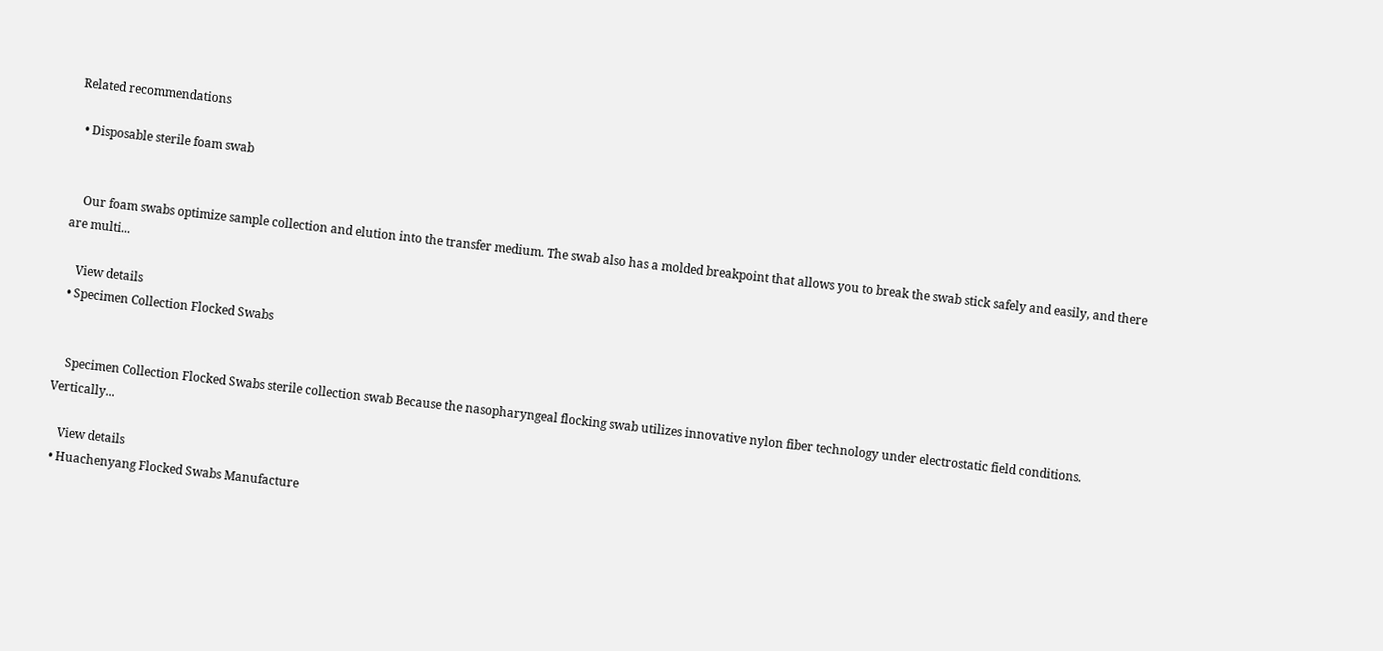Related recommendations

  • Disposable sterile foam swab


    Our foam swabs optimize sample collection and elution into the transfer medium. The swab also has a molded breakpoint that allows you to break the swab stick safely and easily, and there are multi...

    View details
  • Specimen Collection Flocked Swabs


    Specimen Collection Flocked Swabs sterile collection swab Because the nasopharyngeal flocking swab utilizes innovative nylon fiber technology under electrostatic field conditions. Vertically...

    View details
  • Huachenyang Flocked Swabs Manufacture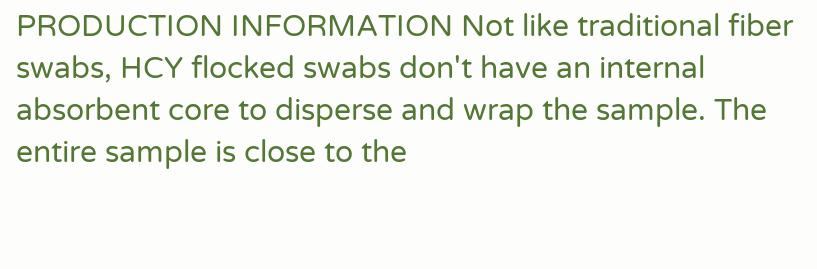PRODUCTION INFORMATION Not like traditional fiber swabs, HCY flocked swabs don't have an internal absorbent core to disperse and wrap the sample. The entire sample is close to the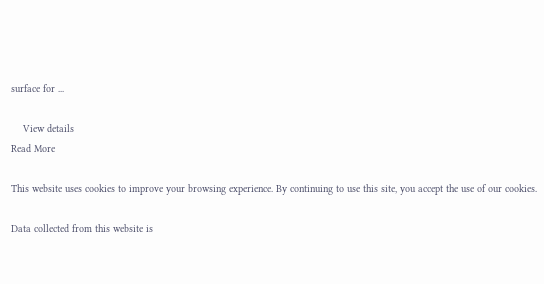surface for ...

    View details
Read More

This website uses cookies to improve your browsing experience. By continuing to use this site, you accept the use of our cookies.

Data collected from this website is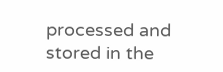processed and stored in the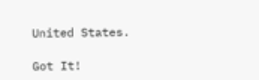United States.

Got It!